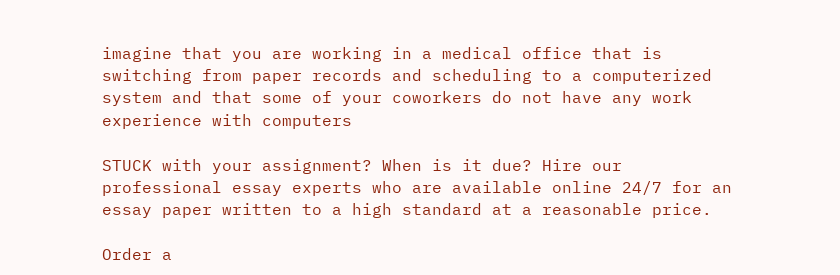imagine that you are working in a medical office that is switching from paper records and scheduling to a computerized system and that some of your coworkers do not have any work experience with computers

STUCK with your assignment? When is it due? Hire our professional essay experts who are available online 24/7 for an essay paper written to a high standard at a reasonable price.

Order a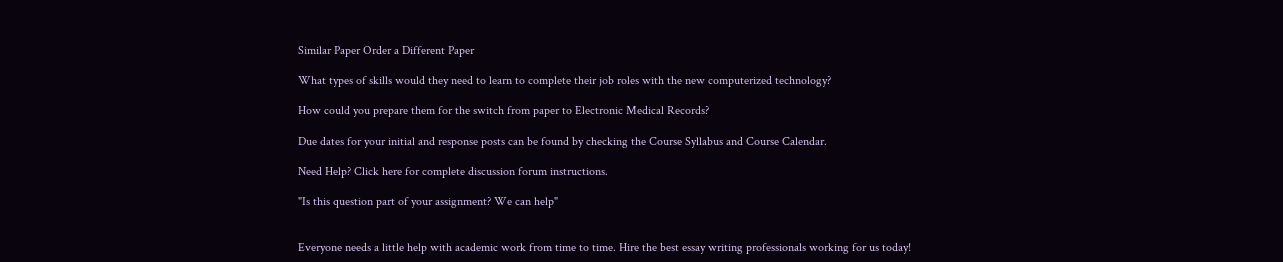Similar Paper Order a Different Paper

What types of skills would they need to learn to complete their job roles with the new computerized technology?

How could you prepare them for the switch from paper to Electronic Medical Records?

Due dates for your initial and response posts can be found by checking the Course Syllabus and Course Calendar.

Need Help? Click here for complete discussion forum instructions.

"Is this question part of your assignment? We can help"


Everyone needs a little help with academic work from time to time. Hire the best essay writing professionals working for us today!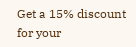Get a 15% discount for your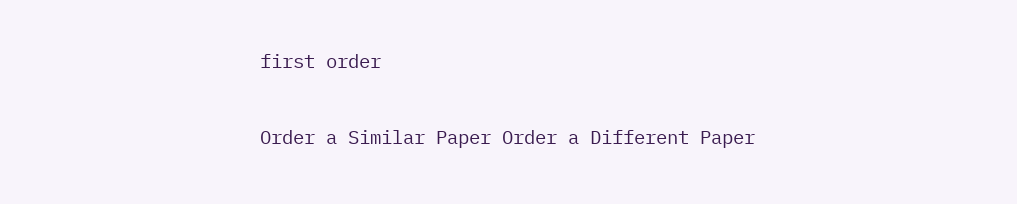first order

Order a Similar Paper Order a Different Paper